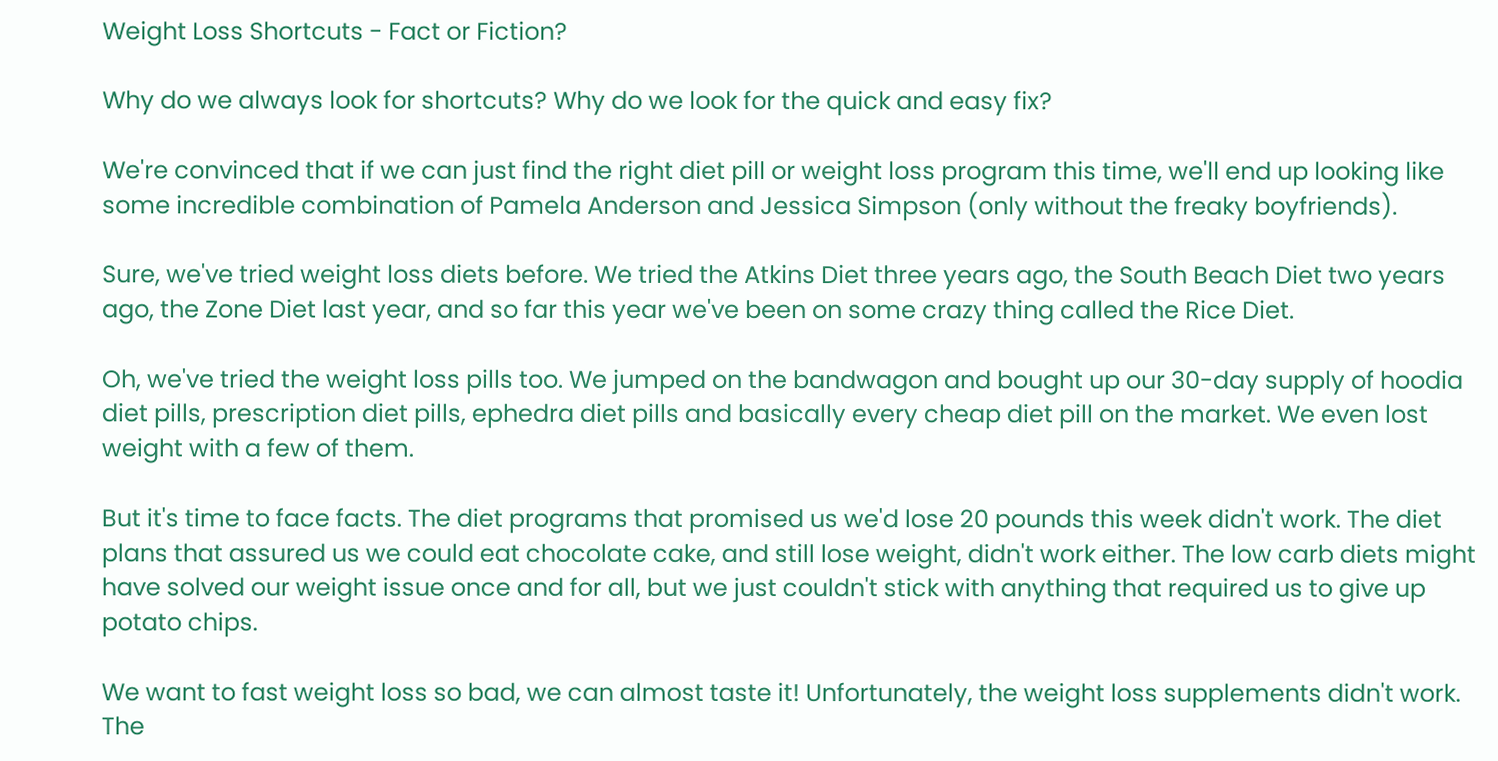Weight Loss Shortcuts - Fact or Fiction?

Why do we always look for shortcuts? Why do we look for the quick and easy fix?

We're convinced that if we can just find the right diet pill or weight loss program this time, we'll end up looking like some incredible combination of Pamela Anderson and Jessica Simpson (only without the freaky boyfriends).

Sure, we've tried weight loss diets before. We tried the Atkins Diet three years ago, the South Beach Diet two years ago, the Zone Diet last year, and so far this year we've been on some crazy thing called the Rice Diet.

Oh, we've tried the weight loss pills too. We jumped on the bandwagon and bought up our 30-day supply of hoodia diet pills, prescription diet pills, ephedra diet pills and basically every cheap diet pill on the market. We even lost weight with a few of them.

But it's time to face facts. The diet programs that promised us we'd lose 20 pounds this week didn't work. The diet plans that assured us we could eat chocolate cake, and still lose weight, didn't work either. The low carb diets might have solved our weight issue once and for all, but we just couldn't stick with anything that required us to give up potato chips.

We want to fast weight loss so bad, we can almost taste it! Unfortunately, the weight loss supplements didn't work. The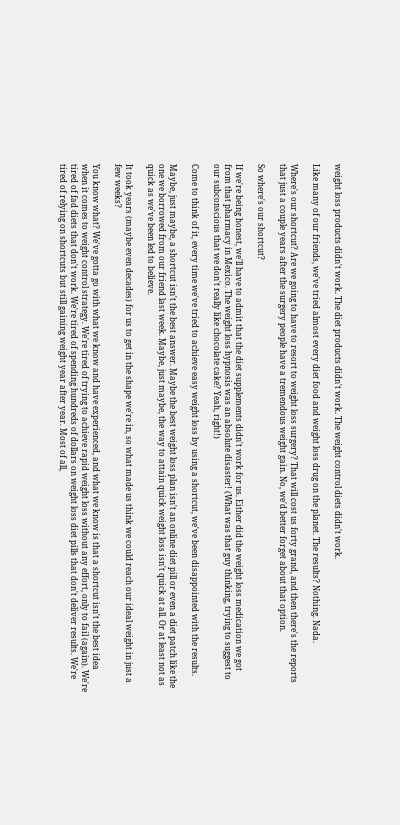weight loss products didn't work. The diet products didn't work. The weight control diets didn't work.

Like many of our friends, we've tried almost every diet food and weight loss drug on the planet. The results? Nothing. Nada.

Where's our shortcut? Are we going to have to resort to weight loss surgery? That will cost us forty grand, and then there's the reports that just a couple years after the surgery people have a tremendous weight gain. No, we'd better forget about that option.

So where's our shortcut?

If we're being honest, we'll have to admit that the diet supplements didn't work for us. Either did the weight loss medication we got from that pharmacy in Mexico. The weight loss hypnosis was an absolute disaster! (What was that guy thinking, trying to suggest to our subconscious that we don't really like chocolate cake? Yeah, right!)

Come to think of it, every time we've tried to achieve easy weight loss by using a shortcut, we've been disappointed with the results.

Maybe, just maybe, a shortcut isn't the best answer. Maybe the best weight loss plan isn't an online diet pill or even a diet patch like the one we borrowed from our friend last week. Maybe, just maybe, the way to attain quick weight loss isn't quick at all. Or at least not as quick as we've been led to believe.

It took years (maybe even decades) for us to get in the shape we're in, so what made us think we could reach our ideal weight in just a few weeks?

You know what? We've gotta go with what we know and have experienced, and what we know is that a shortcut isn't the best idea when it comes to weight control strategy. We're tired of trying to achieve rapid weight loss without any effort, only to fail (again). We're tired of fad diets that don't work. We're tired of spending hundreds of dollars on weight loss diet pills that don't deliver results. We're tired of relying on shortcuts but still gaining weight year after year. Most of all,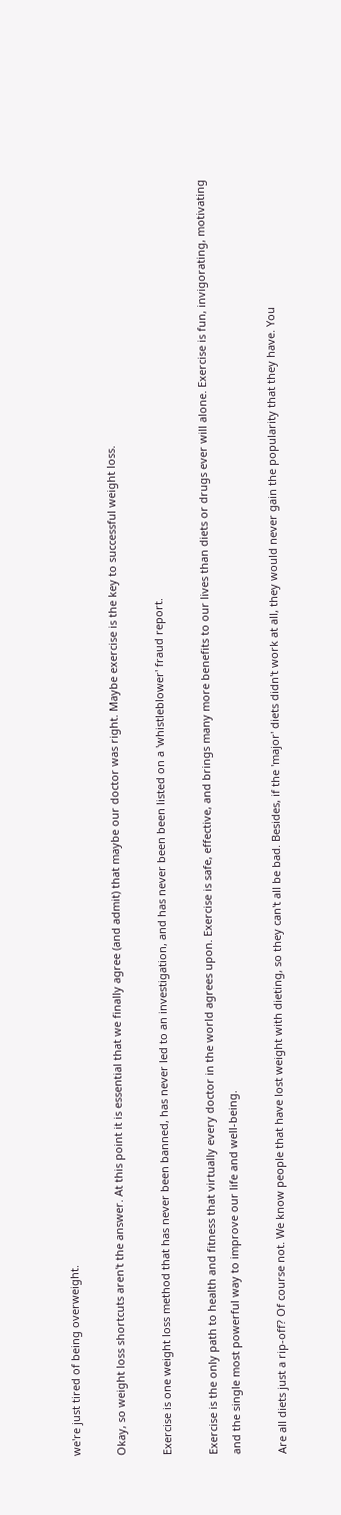we're just tired of being overweight.

Okay, so weight loss shortcuts aren't the answer. At this point it is essential that we finally agree (and admit) that maybe our doctor was right. Maybe exercise is the key to successful weight loss.

Exercise is one weight loss method that has never been banned, has never led to an investigation, and has never been been listed on a 'whistleblower' fraud report.

Exercise is the only path to health and fitness that virtually every doctor in the world agrees upon. Exercise is safe, effective, and brings many more benefits to our lives than diets or drugs ever will alone. Exercise is fun, invigorating, motivating and the single most powerful way to improve our life and well-being.

Are all diets just a rip-off? Of course not. We know people that have lost weight with dieting, so they can't all be bad. Besides, if the 'major' diets didn't work at all, they would never gain the popularity that they have. You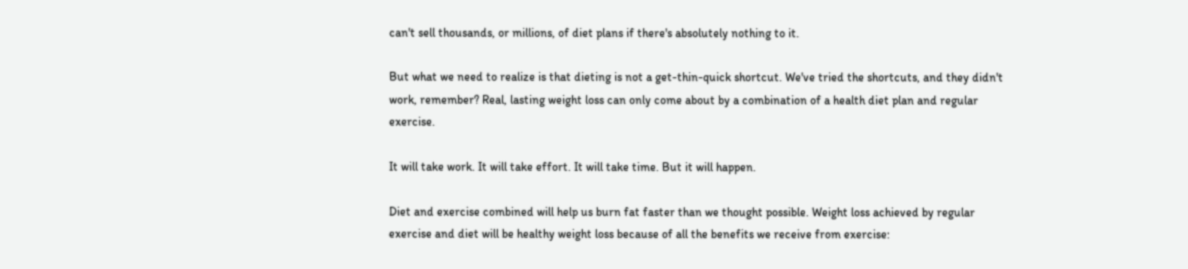can't sell thousands, or millions, of diet plans if there's absolutely nothing to it.

But what we need to realize is that dieting is not a get-thin-quick shortcut. We've tried the shortcuts, and they didn't work, remember? Real, lasting weight loss can only come about by a combination of a health diet plan and regular exercise.

It will take work. It will take effort. It will take time. But it will happen.

Diet and exercise combined will help us burn fat faster than we thought possible. Weight loss achieved by regular exercise and diet will be healthy weight loss because of all the benefits we receive from exercise: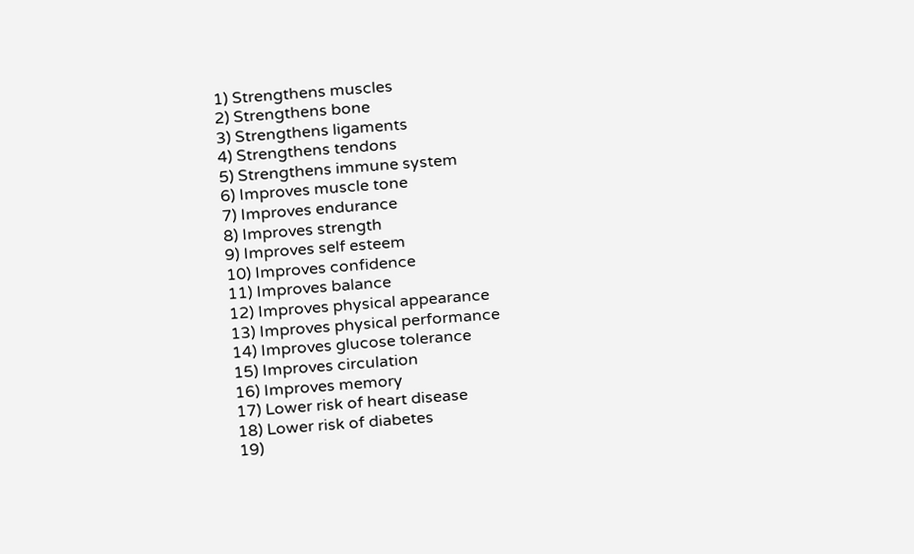1) Strengthens muscles
2) Strengthens bone
3) Strengthens ligaments
4) Strengthens tendons
5) Strengthens immune system
6) Improves muscle tone
7) Improves endurance
8) Improves strength
9) Improves self esteem
10) Improves confidence
11) Improves balance
12) Improves physical appearance
13) Improves physical performance
14) Improves glucose tolerance
15) Improves circulation
16) Improves memory
17) Lower risk of heart disease
18) Lower risk of diabetes
19)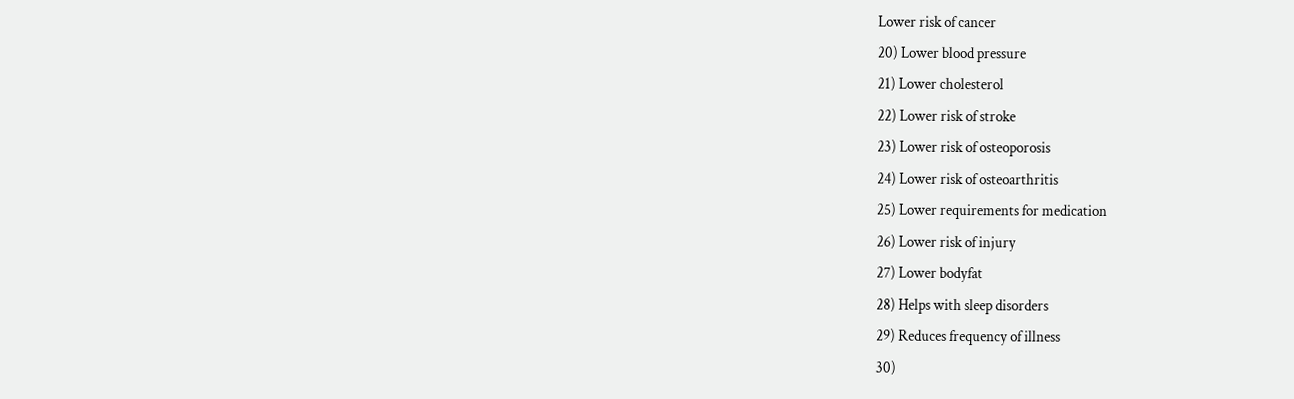Lower risk of cancer
20) Lower blood pressure
21) Lower cholesterol
22) Lower risk of stroke
23) Lower risk of osteoporosis
24) Lower risk of osteoarthritis
25) Lower requirements for medication
26) Lower risk of injury
27) Lower bodyfat
28) Helps with sleep disorders
29) Reduces frequency of illness
30)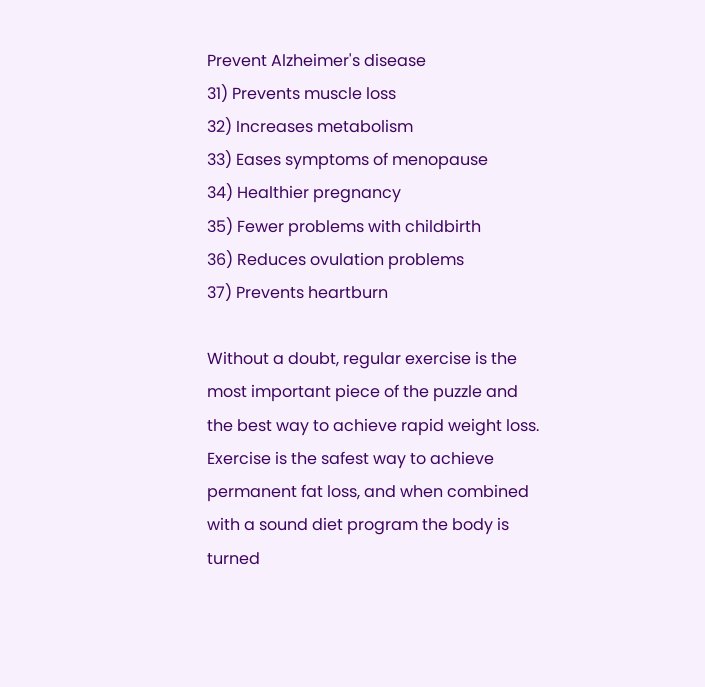Prevent Alzheimer's disease
31) Prevents muscle loss
32) Increases metabolism
33) Eases symptoms of menopause
34) Healthier pregnancy
35) Fewer problems with childbirth
36) Reduces ovulation problems
37) Prevents heartburn

Without a doubt, regular exercise is the most important piece of the puzzle and the best way to achieve rapid weight loss. Exercise is the safest way to achieve permanent fat loss, and when combined with a sound diet program the body is turned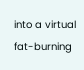into a virtual fat-burning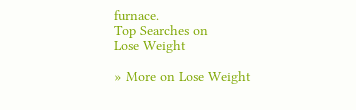furnace.
Top Searches on
Lose Weight

» More on Lose Weight